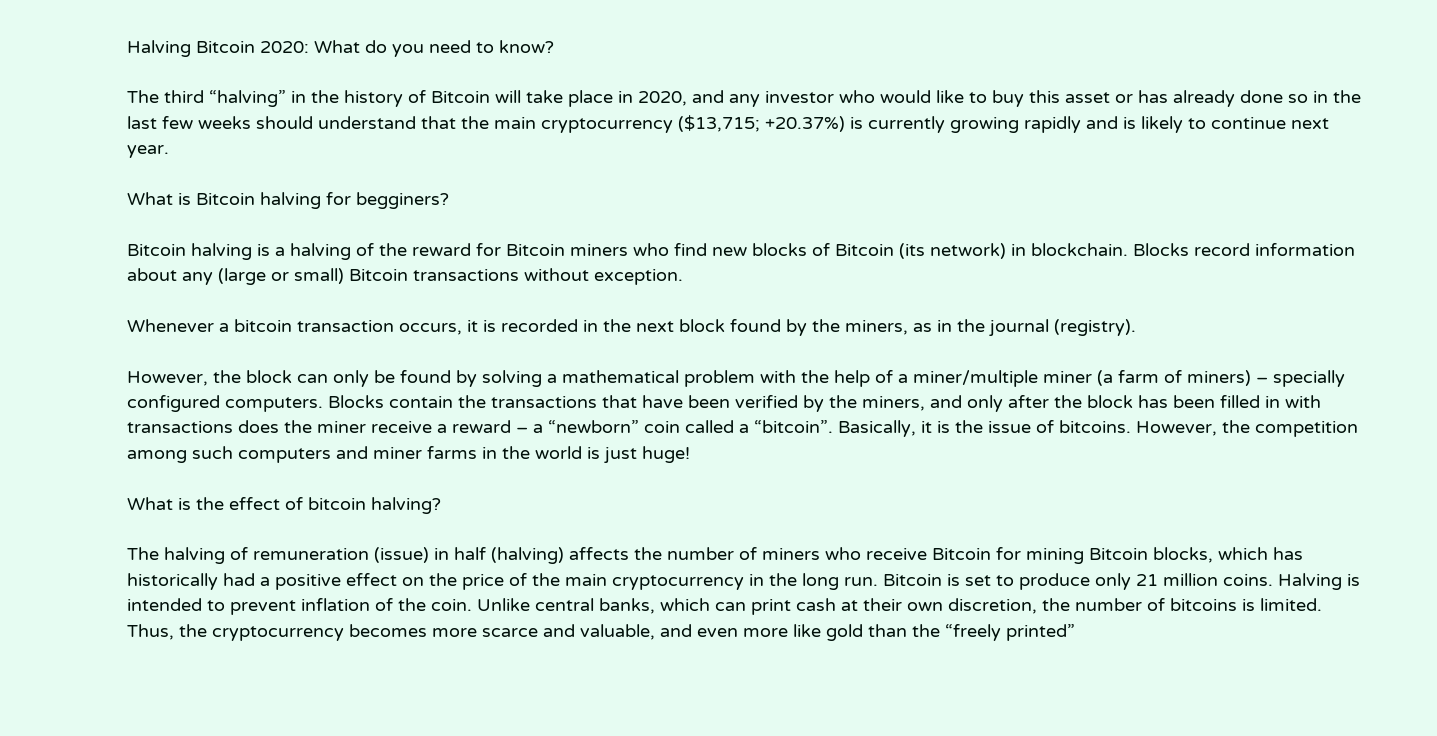Halving Bitcoin 2020: What do you need to know?

The third “halving” in the history of Bitcoin will take place in 2020, and any investor who would like to buy this asset or has already done so in the last few weeks should understand that the main cryptocurrency ($13,715; +20.37%) is currently growing rapidly and is likely to continue next year.

What is Bitcoin halving for begginers?

Bitcoin halving is a halving of the reward for Bitcoin miners who find new blocks of Bitcoin (its network) in blockchain. Blocks record information about any (large or small) Bitcoin transactions without exception.

Whenever a bitcoin transaction occurs, it is recorded in the next block found by the miners, as in the journal (registry).

However, the block can only be found by solving a mathematical problem with the help of a miner/multiple miner (a farm of miners) – specially configured computers. Blocks contain the transactions that have been verified by the miners, and only after the block has been filled in with transactions does the miner receive a reward – a “newborn” coin called a “bitcoin”. Basically, it is the issue of bitcoins. However, the competition among such computers and miner farms in the world is just huge!

What is the effect of bitcoin halving?

The halving of remuneration (issue) in half (halving) affects the number of miners who receive Bitcoin for mining Bitcoin blocks, which has historically had a positive effect on the price of the main cryptocurrency in the long run. Bitcoin is set to produce only 21 million coins. Halving is intended to prevent inflation of the coin. Unlike central banks, which can print cash at their own discretion, the number of bitcoins is limited. Thus, the cryptocurrency becomes more scarce and valuable, and even more like gold than the “freely printed”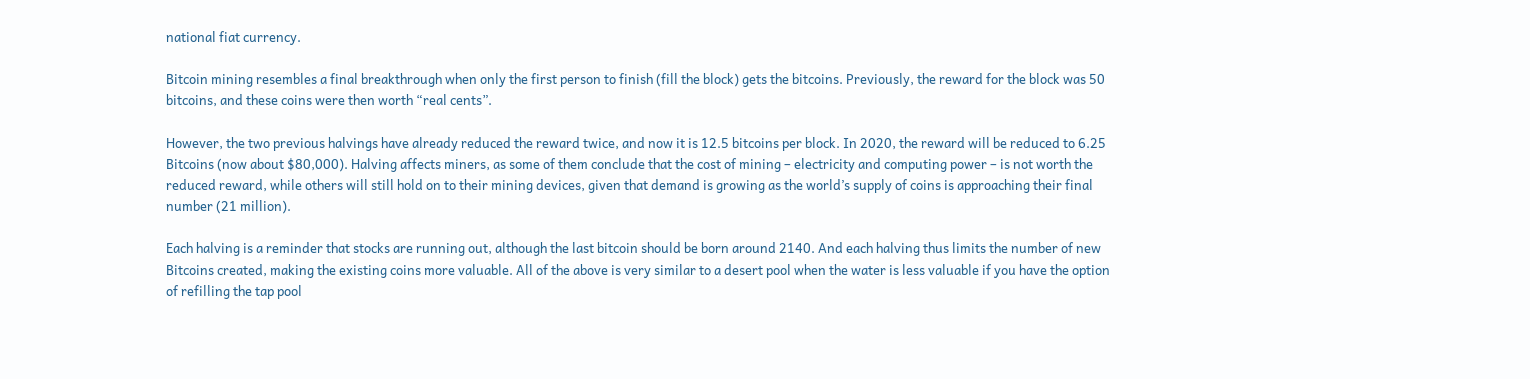national fiat currency.

Bitcoin mining resembles a final breakthrough when only the first person to finish (fill the block) gets the bitcoins. Previously, the reward for the block was 50 bitcoins, and these coins were then worth “real cents”.

However, the two previous halvings have already reduced the reward twice, and now it is 12.5 bitcoins per block. In 2020, the reward will be reduced to 6.25 Bitcoins (now about $80,000). Halving affects miners, as some of them conclude that the cost of mining – electricity and computing power – is not worth the reduced reward, while others will still hold on to their mining devices, given that demand is growing as the world’s supply of coins is approaching their final number (21 million).

Each halving is a reminder that stocks are running out, although the last bitcoin should be born around 2140. And each halving thus limits the number of new Bitcoins created, making the existing coins more valuable. All of the above is very similar to a desert pool when the water is less valuable if you have the option of refilling the tap pool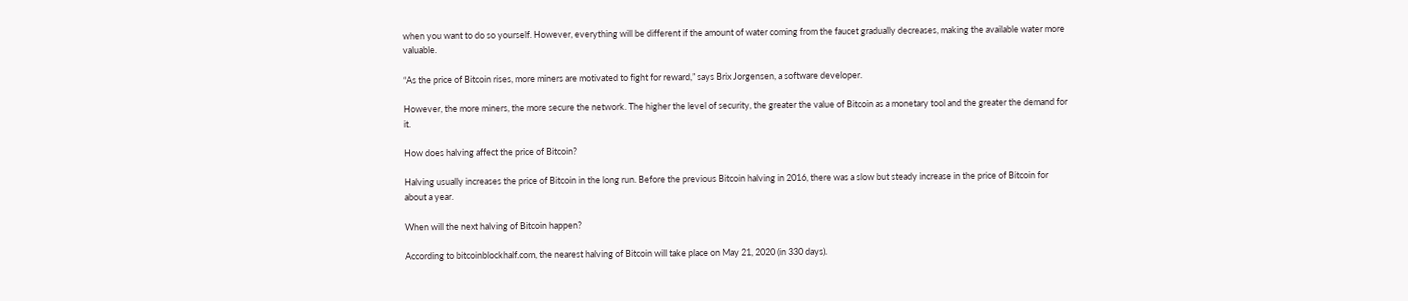when you want to do so yourself. However, everything will be different if the amount of water coming from the faucet gradually decreases, making the available water more valuable.

“As the price of Bitcoin rises, more miners are motivated to fight for reward,” says Brix Jorgensen, a software developer.

However, the more miners, the more secure the network. The higher the level of security, the greater the value of Bitcoin as a monetary tool and the greater the demand for it.

How does halving affect the price of Bitcoin?

Halving usually increases the price of Bitcoin in the long run. Before the previous Bitcoin halving in 2016, there was a slow but steady increase in the price of Bitcoin for about a year.

When will the next halving of Bitcoin happen?

According to bitcoinblockhalf.com, the nearest halving of Bitcoin will take place on May 21, 2020 (in 330 days).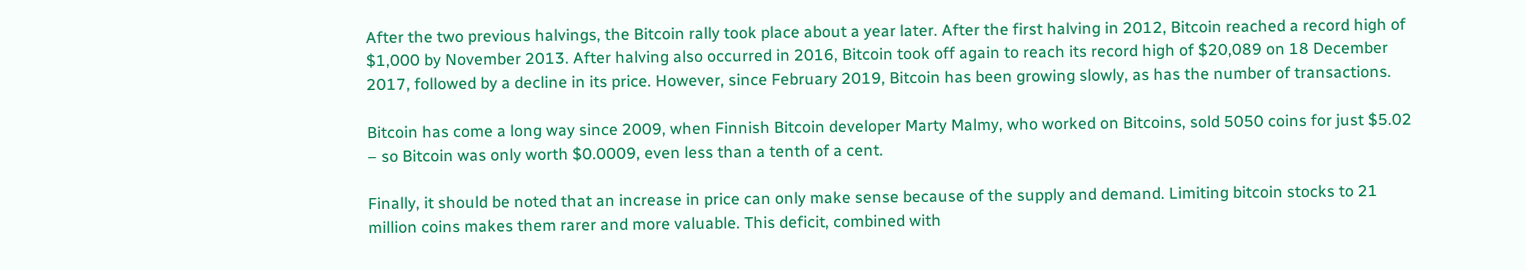After the two previous halvings, the Bitcoin rally took place about a year later. After the first halving in 2012, Bitcoin reached a record high of $1,000 by November 2013. After halving also occurred in 2016, Bitcoin took off again to reach its record high of $20,089 on 18 December 2017, followed by a decline in its price. However, since February 2019, Bitcoin has been growing slowly, as has the number of transactions.

Bitcoin has come a long way since 2009, when Finnish Bitcoin developer Marty Malmy, who worked on Bitcoins, sold 5050 coins for just $5.02 – so Bitcoin was only worth $0.0009, even less than a tenth of a cent.

Finally, it should be noted that an increase in price can only make sense because of the supply and demand. Limiting bitcoin stocks to 21 million coins makes them rarer and more valuable. This deficit, combined with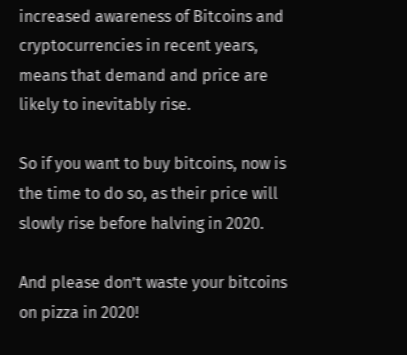increased awareness of Bitcoins and cryptocurrencies in recent years, means that demand and price are likely to inevitably rise.

So if you want to buy bitcoins, now is the time to do so, as their price will slowly rise before halving in 2020.

And please don’t waste your bitcoins on pizza in 2020!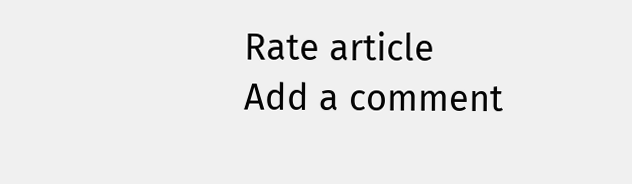Rate article
Add a comment